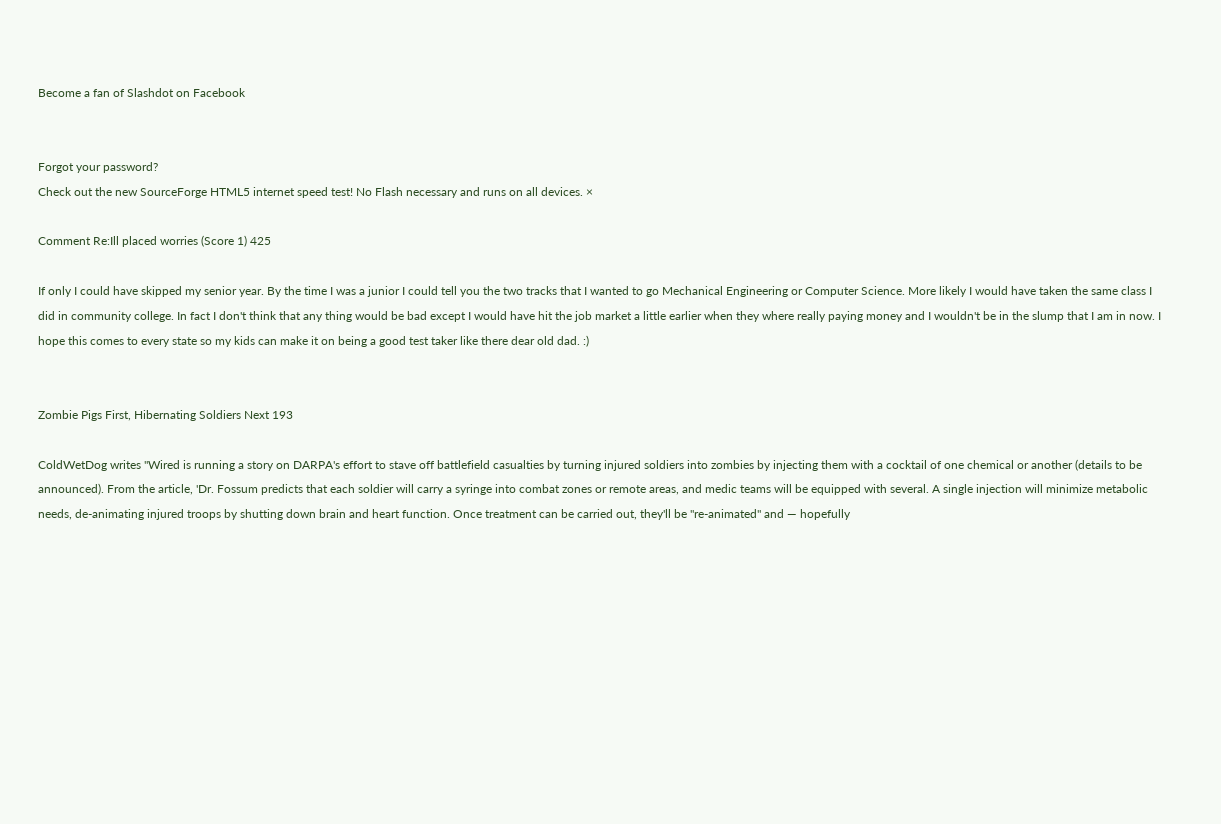Become a fan of Slashdot on Facebook


Forgot your password?
Check out the new SourceForge HTML5 internet speed test! No Flash necessary and runs on all devices. ×

Comment Re:Ill placed worries (Score 1) 425

If only I could have skipped my senior year. By the time I was a junior I could tell you the two tracks that I wanted to go Mechanical Engineering or Computer Science. More likely I would have taken the same class I did in community college. In fact I don't think that any thing would be bad except I would have hit the job market a little earlier when they where really paying money and I wouldn't be in the slump that I am in now. I hope this comes to every state so my kids can make it on being a good test taker like there dear old dad. :)


Zombie Pigs First, Hibernating Soldiers Next 193

ColdWetDog writes "Wired is running a story on DARPA's effort to stave off battlefield casualties by turning injured soldiers into zombies by injecting them with a cocktail of one chemical or another (details to be announced). From the article, 'Dr. Fossum predicts that each soldier will carry a syringe into combat zones or remote areas, and medic teams will be equipped with several. A single injection will minimize metabolic needs, de-animating injured troops by shutting down brain and heart function. Once treatment can be carried out, they'll be "re-animated" and — hopefully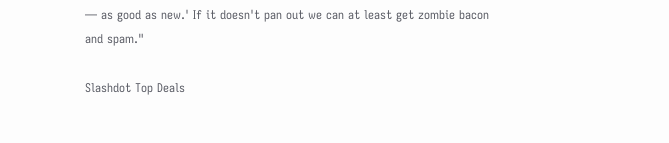— as good as new.' If it doesn't pan out we can at least get zombie bacon and spam."

Slashdot Top Deals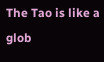The Tao is like a glob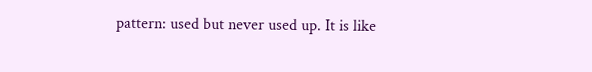pattern: used but never used up. It is like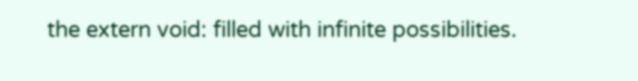the extern void: filled with infinite possibilities.